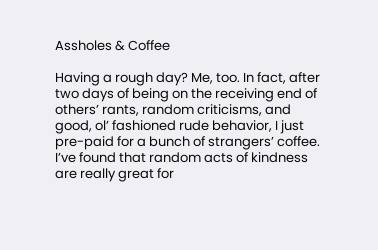Assholes & Coffee

Having a rough day? Me, too. In fact, after two days of being on the receiving end of others’ rants, random criticisms, and good, ol’ fashioned rude behavior, I just pre-paid for a bunch of strangers’ coffee. I’ve found that random acts of kindness are really great for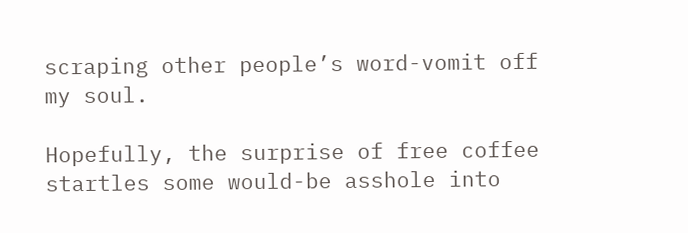scraping other people’s word-vomit off my soul.

Hopefully, the surprise of free coffee startles some would-be asshole into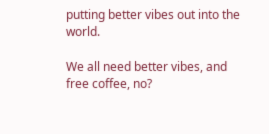putting better vibes out into the world.

We all need better vibes, and free coffee, no?